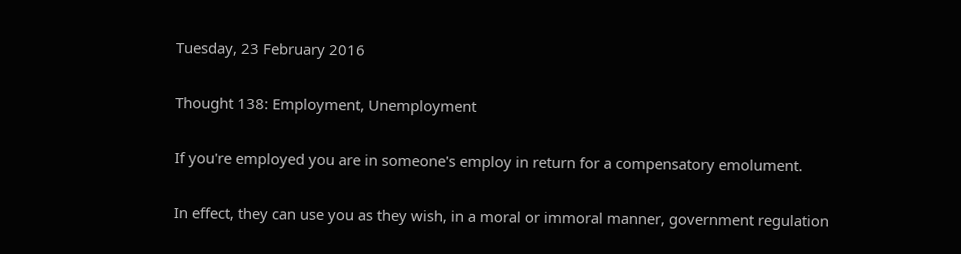Tuesday, 23 February 2016

Thought 138: Employment, Unemployment

If you're employed you are in someone's employ in return for a compensatory emolument.

In effect, they can use you as they wish, in a moral or immoral manner, government regulation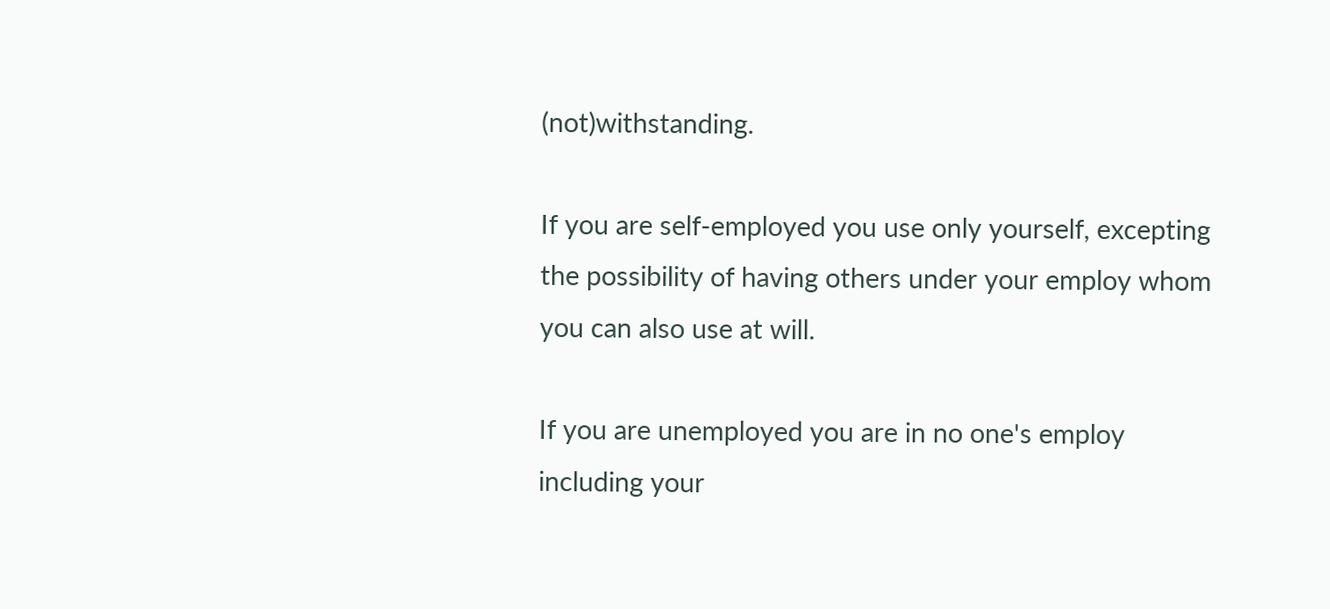(not)withstanding.

If you are self-employed you use only yourself, excepting the possibility of having others under your employ whom you can also use at will.

If you are unemployed you are in no one's employ including your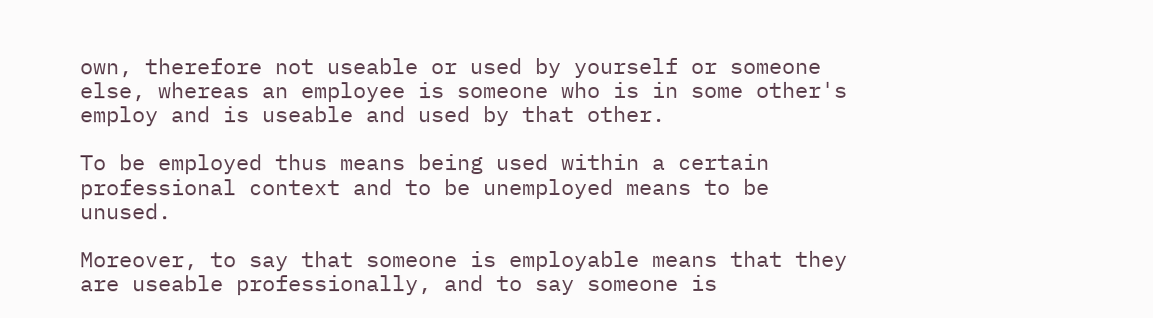own, therefore not useable or used by yourself or someone else, whereas an employee is someone who is in some other's employ and is useable and used by that other.

To be employed thus means being used within a certain professional context and to be unemployed means to be unused.

Moreover, to say that someone is employable means that they are useable professionally, and to say someone is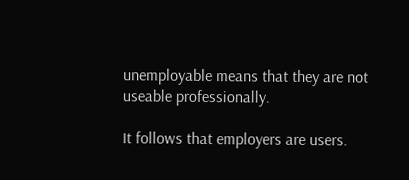unemployable means that they are not useable professionally.

It follows that employers are users.